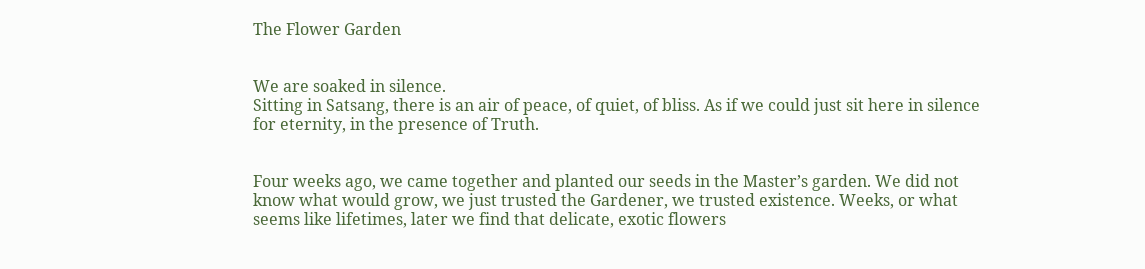The Flower Garden


We are soaked in silence.
Sitting in Satsang, there is an air of peace, of quiet, of bliss. As if we could just sit here in silence for eternity, in the presence of Truth.


Four weeks ago, we came together and planted our seeds in the Master’s garden. We did not know what would grow, we just trusted the Gardener, we trusted existence. Weeks, or what seems like lifetimes, later we find that delicate, exotic flowers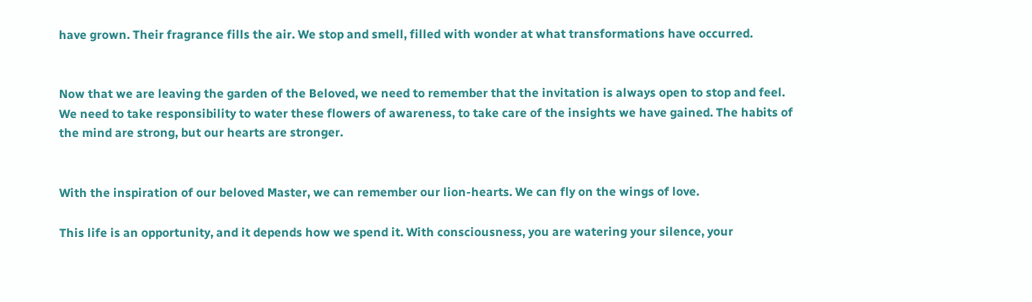have grown. Their fragrance fills the air. We stop and smell, filled with wonder at what transformations have occurred.


Now that we are leaving the garden of the Beloved, we need to remember that the invitation is always open to stop and feel. We need to take responsibility to water these flowers of awareness, to take care of the insights we have gained. The habits of the mind are strong, but our hearts are stronger.


With the inspiration of our beloved Master, we can remember our lion-hearts. We can fly on the wings of love.

This life is an opportunity, and it depends how we spend it. With consciousness, you are watering your silence, your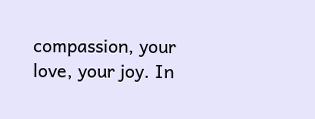compassion, your love, your joy. In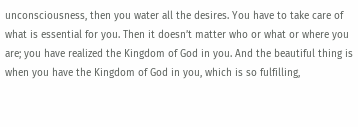unconsciousness, then you water all the desires. You have to take care of what is essential for you. Then it doesn’t matter who or what or where you are; you have realized the Kingdom of God in you. And the beautiful thing is when you have the Kingdom of God in you, which is so fulfilling,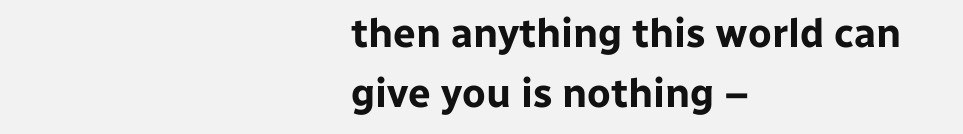then anything this world can give you is nothing –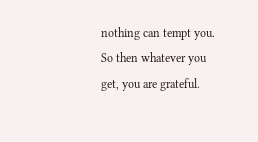nothing can tempt you. So then whatever you get, you are grateful.